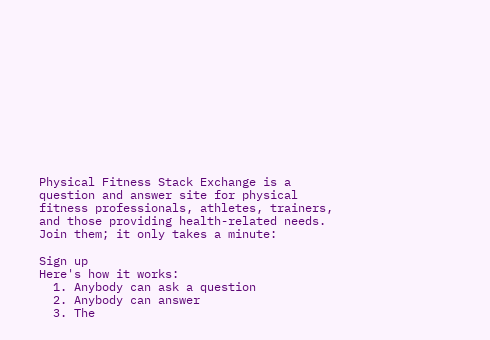Physical Fitness Stack Exchange is a question and answer site for physical fitness professionals, athletes, trainers, and those providing health-related needs. Join them; it only takes a minute:

Sign up
Here's how it works:
  1. Anybody can ask a question
  2. Anybody can answer
  3. The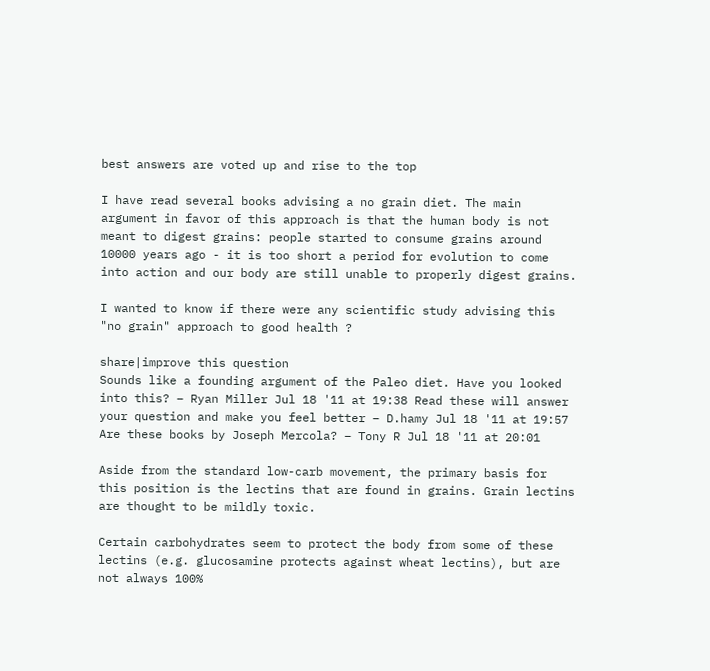best answers are voted up and rise to the top

I have read several books advising a no grain diet. The main argument in favor of this approach is that the human body is not meant to digest grains: people started to consume grains around 10000 years ago - it is too short a period for evolution to come into action and our body are still unable to properly digest grains.

I wanted to know if there were any scientific study advising this "no grain" approach to good health ?

share|improve this question
Sounds like a founding argument of the Paleo diet. Have you looked into this? – Ryan Miller Jul 18 '11 at 19:38 Read these will answer your question and make you feel better – D.hamy Jul 18 '11 at 19:57
Are these books by Joseph Mercola? – Tony R Jul 18 '11 at 20:01

Aside from the standard low-carb movement, the primary basis for this position is the lectins that are found in grains. Grain lectins are thought to be mildly toxic.

Certain carbohydrates seem to protect the body from some of these lectins (e.g. glucosamine protects against wheat lectins), but are not always 100%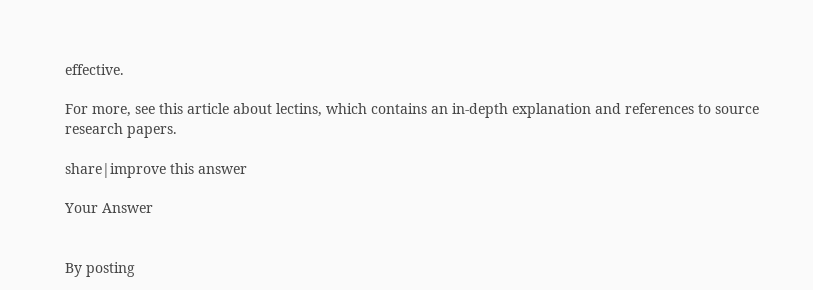effective.

For more, see this article about lectins, which contains an in-depth explanation and references to source research papers.

share|improve this answer

Your Answer


By posting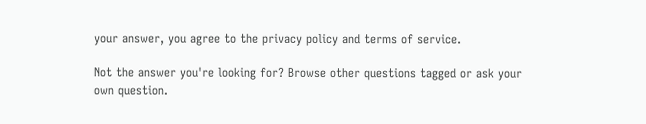your answer, you agree to the privacy policy and terms of service.

Not the answer you're looking for? Browse other questions tagged or ask your own question.